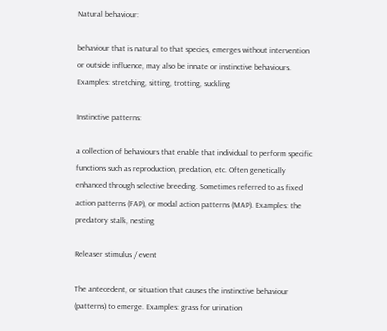Natural behaviour:

behaviour that is natural to that species, emerges without intervention or outside influence, may also be innate or instinctive behaviours. Examples: stretching, sitting, trotting, suckling

Instinctive patterns:

a collection of behaviours that enable that individual to perform specific functions such as reproduction, predation, etc. Often genetically enhanced through selective breeding. Sometimes referred to as fixed action patterns (FAP), or modal action patterns (MAP). Examples: the predatory stalk, nesting

Releaser stimulus / event

The antecedent, or situation that causes the instinctive behaviour (patterns) to emerge. Examples: grass for urination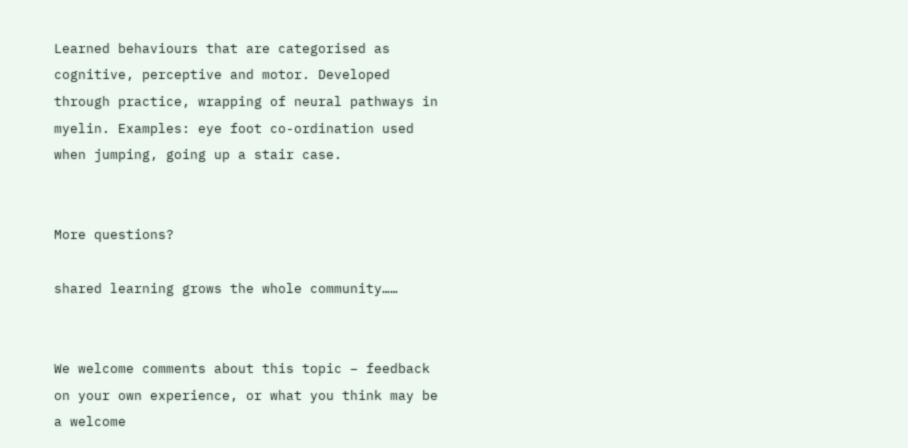Learned behaviours that are categorised as cognitive, perceptive and motor. Developed through practice, wrapping of neural pathways in myelin. Examples: eye foot co-ordination used when jumping, going up a stair case.


More questions?

shared learning grows the whole community……


We welcome comments about this topic – feedback on your own experience, or what you think may be a welcome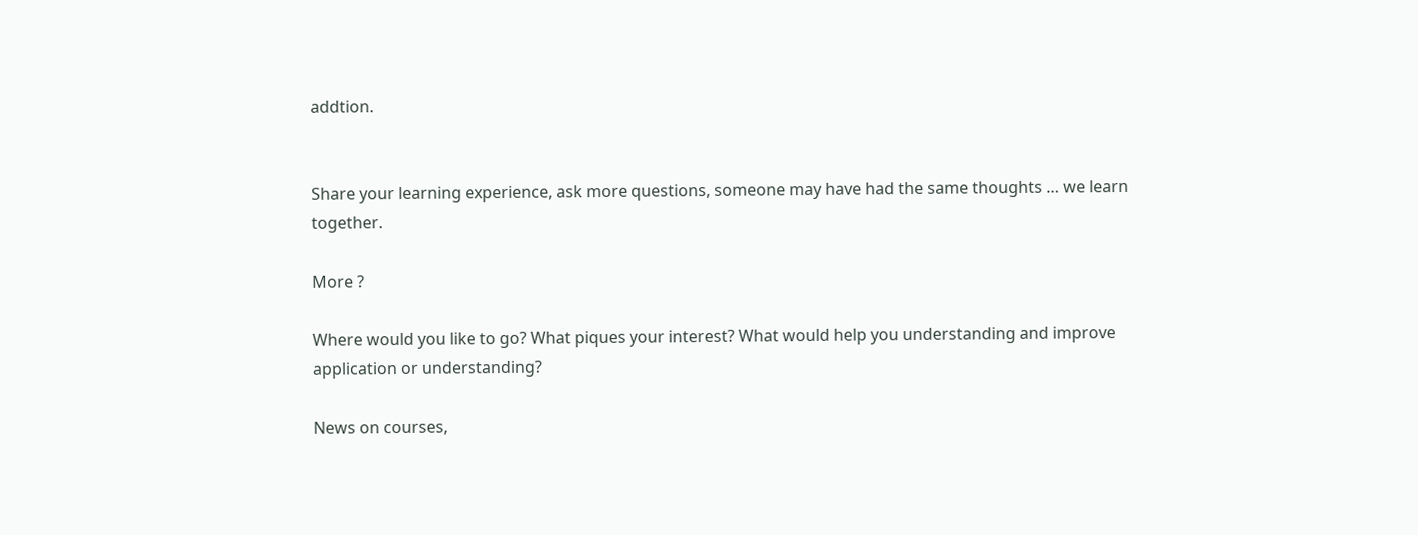addtion.


Share your learning experience, ask more questions, someone may have had the same thoughts … we learn together.

More ?

Where would you like to go? What piques your interest? What would help you understanding and improve application or understanding?

News on courses,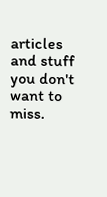articles and stuff you don't want to miss.